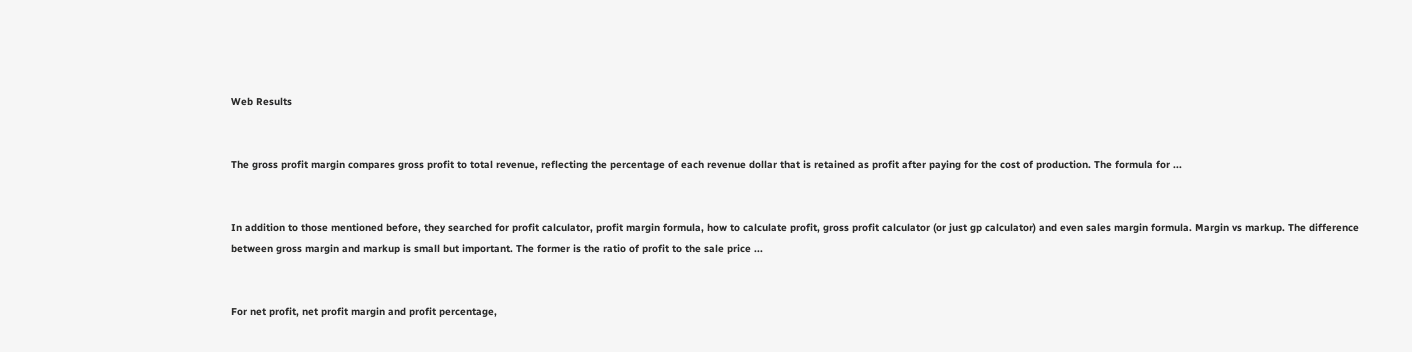Web Results


The gross profit margin compares gross profit to total revenue, reflecting the percentage of each revenue dollar that is retained as profit after paying for the cost of production. The formula for ...


In addition to those mentioned before, they searched for profit calculator, profit margin formula, how to calculate profit, gross profit calculator (or just gp calculator) and even sales margin formula. Margin vs markup. The difference between gross margin and markup is small but important. The former is the ratio of profit to the sale price ...


For net profit, net profit margin and profit percentage,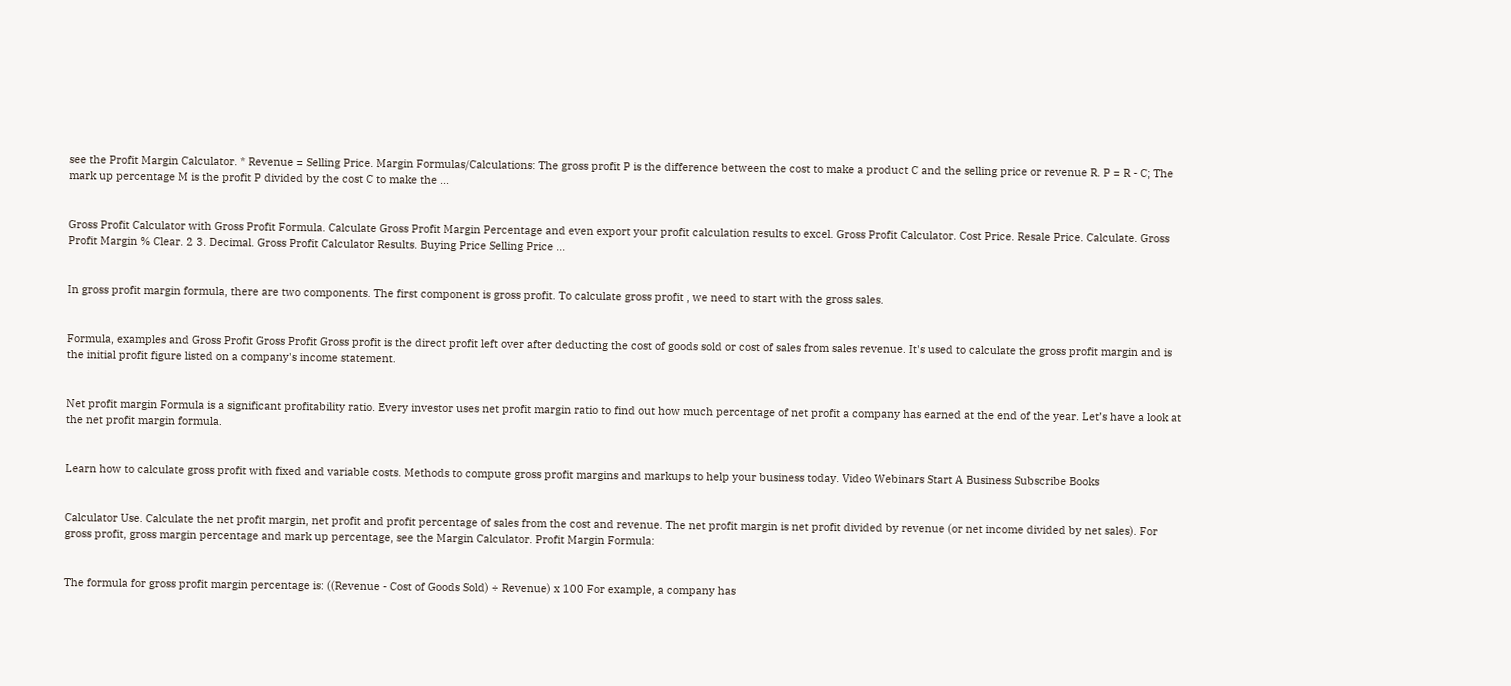see the Profit Margin Calculator. * Revenue = Selling Price. Margin Formulas/Calculations: The gross profit P is the difference between the cost to make a product C and the selling price or revenue R. P = R - C; The mark up percentage M is the profit P divided by the cost C to make the ...


Gross Profit Calculator with Gross Profit Formula. Calculate Gross Profit Margin Percentage and even export your profit calculation results to excel. Gross Profit Calculator. Cost Price. Resale Price. Calculate. Gross Profit Margin % Clear. 2 3. Decimal. Gross Profit Calculator Results. Buying Price Selling Price ...


In gross profit margin formula, there are two components. The first component is gross profit. To calculate gross profit , we need to start with the gross sales.


Formula, examples and Gross Profit Gross Profit Gross profit is the direct profit left over after deducting the cost of goods sold or cost of sales from sales revenue. It's used to calculate the gross profit margin and is the initial profit figure listed on a company's income statement.


Net profit margin Formula is a significant profitability ratio. Every investor uses net profit margin ratio to find out how much percentage of net profit a company has earned at the end of the year. Let’s have a look at the net profit margin formula.


Learn how to calculate gross profit with fixed and variable costs. Methods to compute gross profit margins and markups to help your business today. Video Webinars Start A Business Subscribe Books


Calculator Use. Calculate the net profit margin, net profit and profit percentage of sales from the cost and revenue. The net profit margin is net profit divided by revenue (or net income divided by net sales). For gross profit, gross margin percentage and mark up percentage, see the Margin Calculator. Profit Margin Formula:


The formula for gross profit margin percentage is: ((Revenue - Cost of Goods Sold) ÷ Revenue) x 100 For example, a company has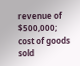revenue of $500,000; cost of goods sold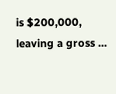is $200,000, leaving a gross ...